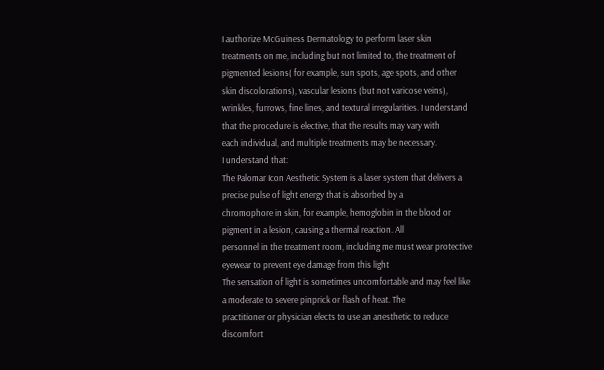I authorize McGuiness Dermatology to perform laser skin treatments on me, including but not limited to, the treatment of
pigmented lesions( for example, sun spots, age spots, and other skin discolorations), vascular lesions (but not varicose veins),
wrinkles, furrows, fine lines, and textural irregularities. I understand that the procedure is elective, that the results may vary with
each individual, and multiple treatments may be necessary.
I understand that:
The Palomar Icon Aesthetic System is a laser system that delivers a precise pulse of light energy that is absorbed by a
chromophore in skin, for example, hemoglobin in the blood or pigment in a lesion, causing a thermal reaction. All
personnel in the treatment room, including me must wear protective eyewear to prevent eye damage from this light
The sensation of light is sometimes uncomfortable and may feel like a moderate to severe pinprick or flash of heat. The
practitioner or physician elects to use an anesthetic to reduce discomfort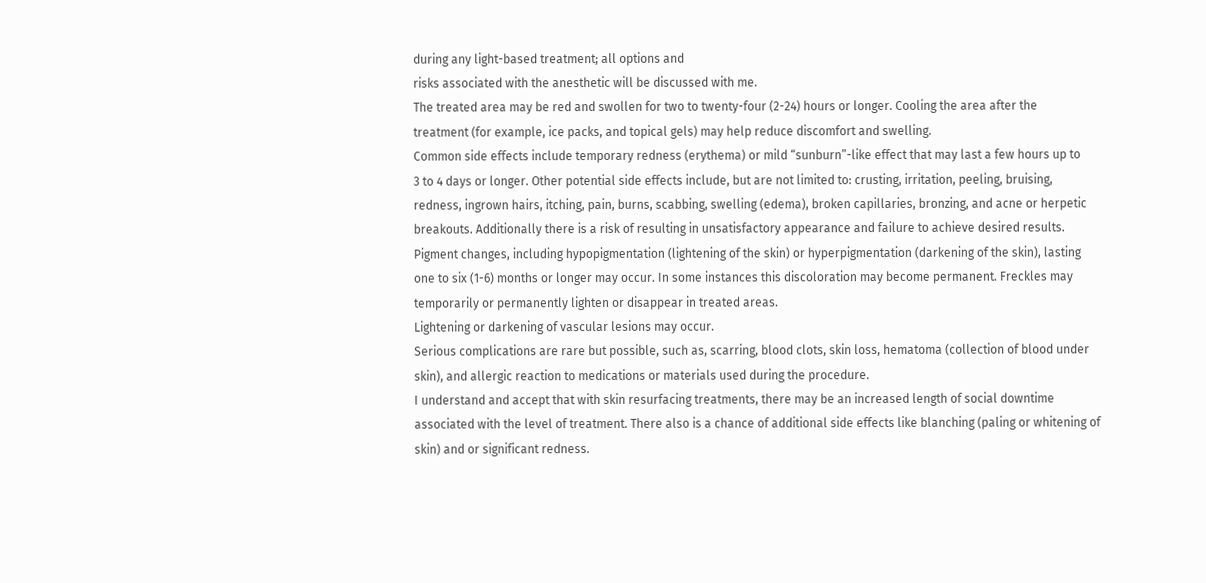during any light-based treatment; all options and
risks associated with the anesthetic will be discussed with me.
The treated area may be red and swollen for two to twenty-four (2-24) hours or longer. Cooling the area after the
treatment (for example, ice packs, and topical gels) may help reduce discomfort and swelling.
Common side effects include temporary redness (erythema) or mild “sunburn”-like effect that may last a few hours up to
3 to 4 days or longer. Other potential side effects include, but are not limited to: crusting, irritation, peeling, bruising,
redness, ingrown hairs, itching, pain, burns, scabbing, swelling (edema), broken capillaries, bronzing, and acne or herpetic
breakouts. Additionally there is a risk of resulting in unsatisfactory appearance and failure to achieve desired results.
Pigment changes, including hypopigmentation (lightening of the skin) or hyperpigmentation (darkening of the skin), lasting
one to six (1-6) months or longer may occur. In some instances this discoloration may become permanent. Freckles may
temporarily or permanently lighten or disappear in treated areas.
Lightening or darkening of vascular lesions may occur.
Serious complications are rare but possible, such as, scarring, blood clots, skin loss, hematoma (collection of blood under
skin), and allergic reaction to medications or materials used during the procedure.
I understand and accept that with skin resurfacing treatments, there may be an increased length of social downtime
associated with the level of treatment. There also is a chance of additional side effects like blanching (paling or whitening of
skin) and or significant redness.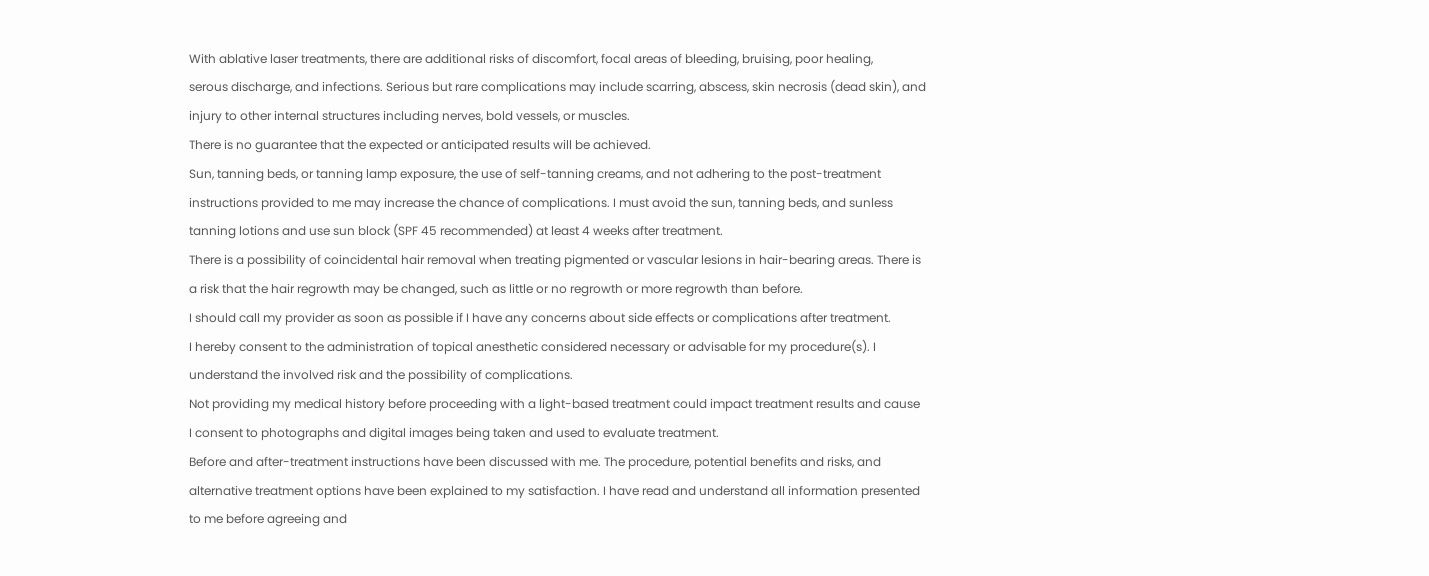With ablative laser treatments, there are additional risks of discomfort, focal areas of bleeding, bruising, poor healing,
serous discharge, and infections. Serious but rare complications may include scarring, abscess, skin necrosis (dead skin), and
injury to other internal structures including nerves, bold vessels, or muscles.
There is no guarantee that the expected or anticipated results will be achieved.
Sun, tanning beds, or tanning lamp exposure, the use of self-tanning creams, and not adhering to the post-treatment
instructions provided to me may increase the chance of complications. I must avoid the sun, tanning beds, and sunless
tanning lotions and use sun block (SPF 45 recommended) at least 4 weeks after treatment.
There is a possibility of coincidental hair removal when treating pigmented or vascular lesions in hair-bearing areas. There is
a risk that the hair regrowth may be changed, such as little or no regrowth or more regrowth than before.
I should call my provider as soon as possible if I have any concerns about side effects or complications after treatment.
I hereby consent to the administration of topical anesthetic considered necessary or advisable for my procedure(s). I
understand the involved risk and the possibility of complications.
Not providing my medical history before proceeding with a light-based treatment could impact treatment results and cause
I consent to photographs and digital images being taken and used to evaluate treatment.
Before and after-treatment instructions have been discussed with me. The procedure, potential benefits and risks, and
alternative treatment options have been explained to my satisfaction. I have read and understand all information presented
to me before agreeing and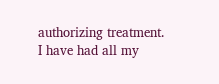authorizing treatment. I have had all my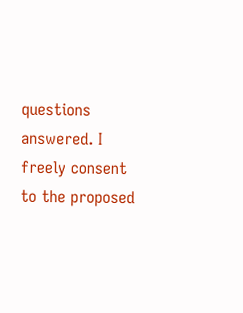questions answered. I freely consent to the proposed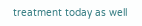treatment today as well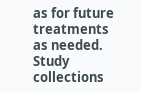as for future treatments as needed.
Study collections